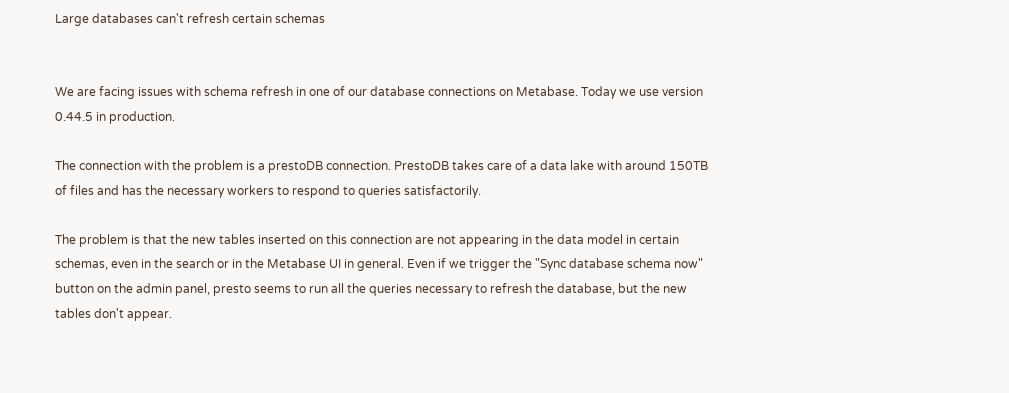Large databases can't refresh certain schemas


We are facing issues with schema refresh in one of our database connections on Metabase. Today we use version 0.44.5 in production.

The connection with the problem is a prestoDB connection. PrestoDB takes care of a data lake with around 150TB of files and has the necessary workers to respond to queries satisfactorily.

The problem is that the new tables inserted on this connection are not appearing in the data model in certain schemas, even in the search or in the Metabase UI in general. Even if we trigger the "Sync database schema now" button on the admin panel, presto seems to run all the queries necessary to refresh the database, but the new tables don't appear.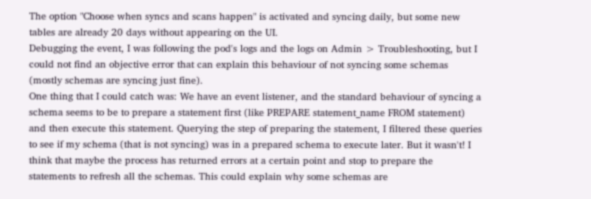The option "Choose when syncs and scans happen" is activated and syncing daily, but some new tables are already 20 days without appearing on the UI.
Debugging the event, I was following the pod's logs and the logs on Admin > Troubleshooting, but I could not find an objective error that can explain this behaviour of not syncing some schemas (mostly schemas are syncing just fine).
One thing that I could catch was: We have an event listener, and the standard behaviour of syncing a schema seems to be to prepare a statement first (like PREPARE statement_name FROM statement) and then execute this statement. Querying the step of preparing the statement, I filtered these queries to see if my schema (that is not syncing) was in a prepared schema to execute later. But it wasn't! I think that maybe the process has returned errors at a certain point and stop to prepare the statements to refresh all the schemas. This could explain why some schemas are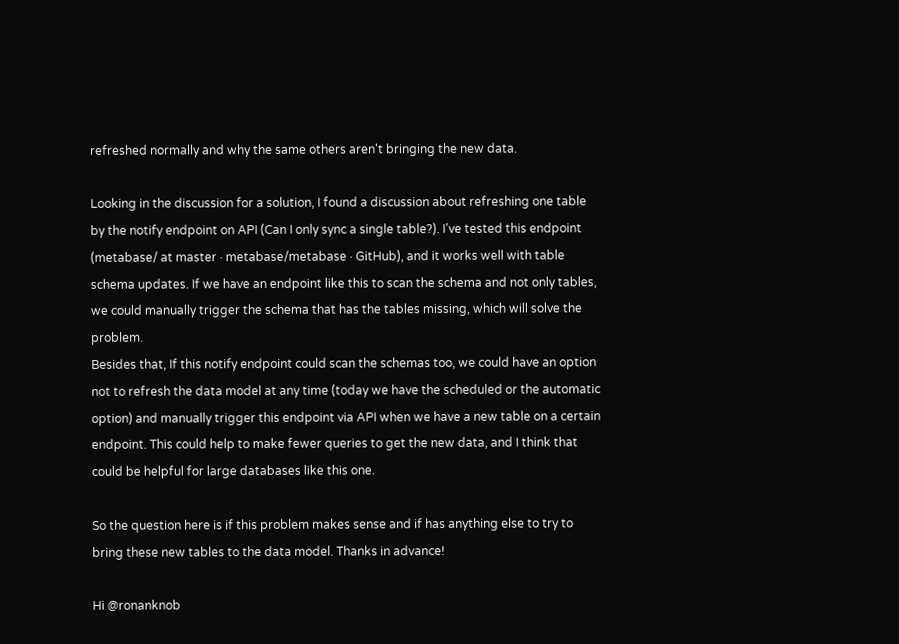refreshed normally and why the same others aren't bringing the new data.

Looking in the discussion for a solution, I found a discussion about refreshing one table by the notify endpoint on API (Can I only sync a single table?). I've tested this endpoint (metabase/ at master · metabase/metabase · GitHub), and it works well with table schema updates. If we have an endpoint like this to scan the schema and not only tables, we could manually trigger the schema that has the tables missing, which will solve the problem.
Besides that, If this notify endpoint could scan the schemas too, we could have an option not to refresh the data model at any time (today we have the scheduled or the automatic option) and manually trigger this endpoint via API when we have a new table on a certain endpoint. This could help to make fewer queries to get the new data, and I think that could be helpful for large databases like this one.

So the question here is if this problem makes sense and if has anything else to try to bring these new tables to the data model. Thanks in advance!

Hi @ronanknob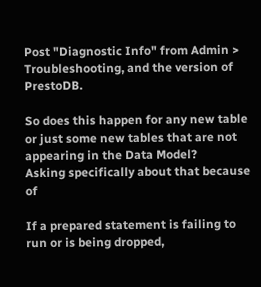Post "Diagnostic Info" from Admin > Troubleshooting, and the version of PrestoDB.

So does this happen for any new table or just some new tables that are not appearing in the Data Model?
Asking specifically about that because of

If a prepared statement is failing to run or is being dropped,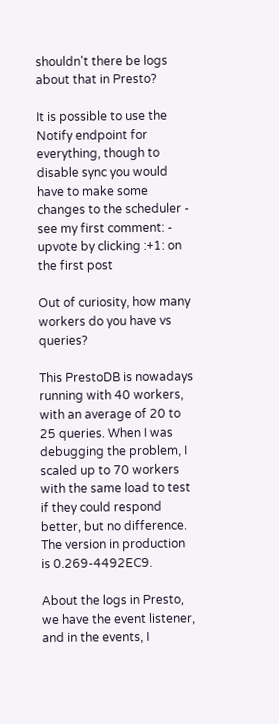shouldn't there be logs about that in Presto?

It is possible to use the Notify endpoint for everything, though to disable sync you would have to make some changes to the scheduler - see my first comment: - upvote by clicking :+1: on the first post

Out of curiosity, how many workers do you have vs queries?

This PrestoDB is nowadays running with 40 workers, with an average of 20 to 25 queries. When I was debugging the problem, I scaled up to 70 workers with the same load to test if they could respond better, but no difference. The version in production is 0.269-4492EC9.

About the logs in Presto, we have the event listener, and in the events, I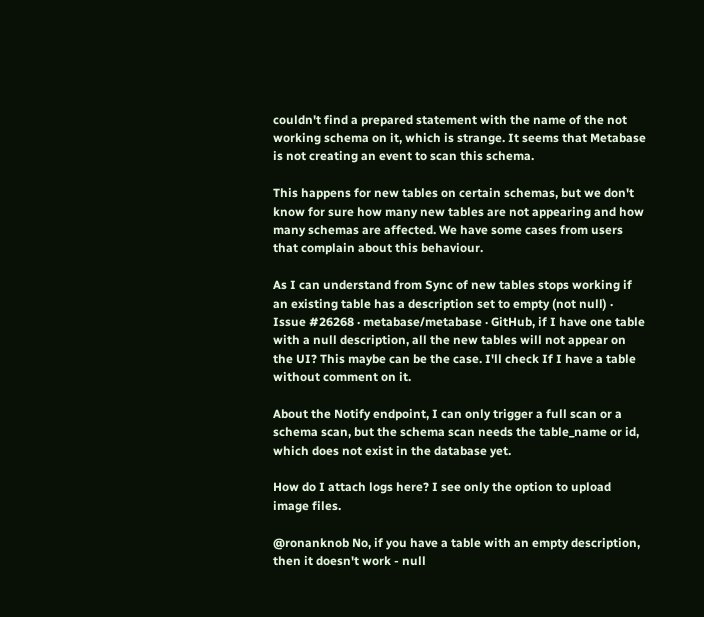couldn't find a prepared statement with the name of the not working schema on it, which is strange. It seems that Metabase is not creating an event to scan this schema.

This happens for new tables on certain schemas, but we don't know for sure how many new tables are not appearing and how many schemas are affected. We have some cases from users that complain about this behaviour.

As I can understand from Sync of new tables stops working if an existing table has a description set to empty (not null) · Issue #26268 · metabase/metabase · GitHub, if I have one table with a null description, all the new tables will not appear on the UI? This maybe can be the case. I'll check If I have a table without comment on it.

About the Notify endpoint, I can only trigger a full scan or a schema scan, but the schema scan needs the table_name or id, which does not exist in the database yet.

How do I attach logs here? I see only the option to upload image files.

@ronanknob No, if you have a table with an empty description, then it doesn't work - null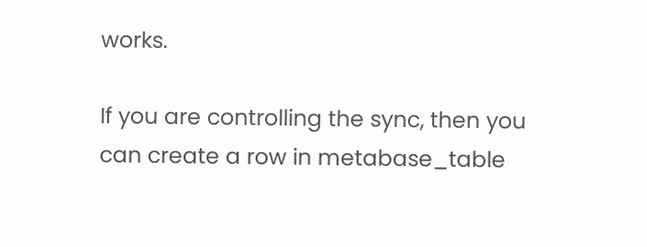works.

If you are controlling the sync, then you can create a row in metabase_table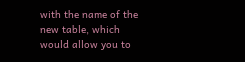with the name of the new table, which would allow you to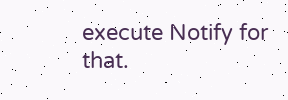execute Notify for that.